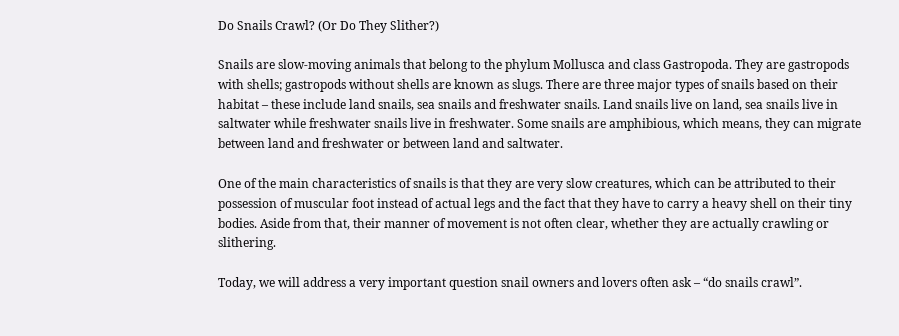Do Snails Crawl? (Or Do They Slither?)

Snails are slow-moving animals that belong to the phylum Mollusca and class Gastropoda. They are gastropods with shells; gastropods without shells are known as slugs. There are three major types of snails based on their habitat – these include land snails, sea snails and freshwater snails. Land snails live on land, sea snails live in saltwater while freshwater snails live in freshwater. Some snails are amphibious, which means, they can migrate between land and freshwater or between land and saltwater.

One of the main characteristics of snails is that they are very slow creatures, which can be attributed to their possession of muscular foot instead of actual legs and the fact that they have to carry a heavy shell on their tiny bodies. Aside from that, their manner of movement is not often clear, whether they are actually crawling or slithering.

Today, we will address a very important question snail owners and lovers often ask – “do snails crawl”.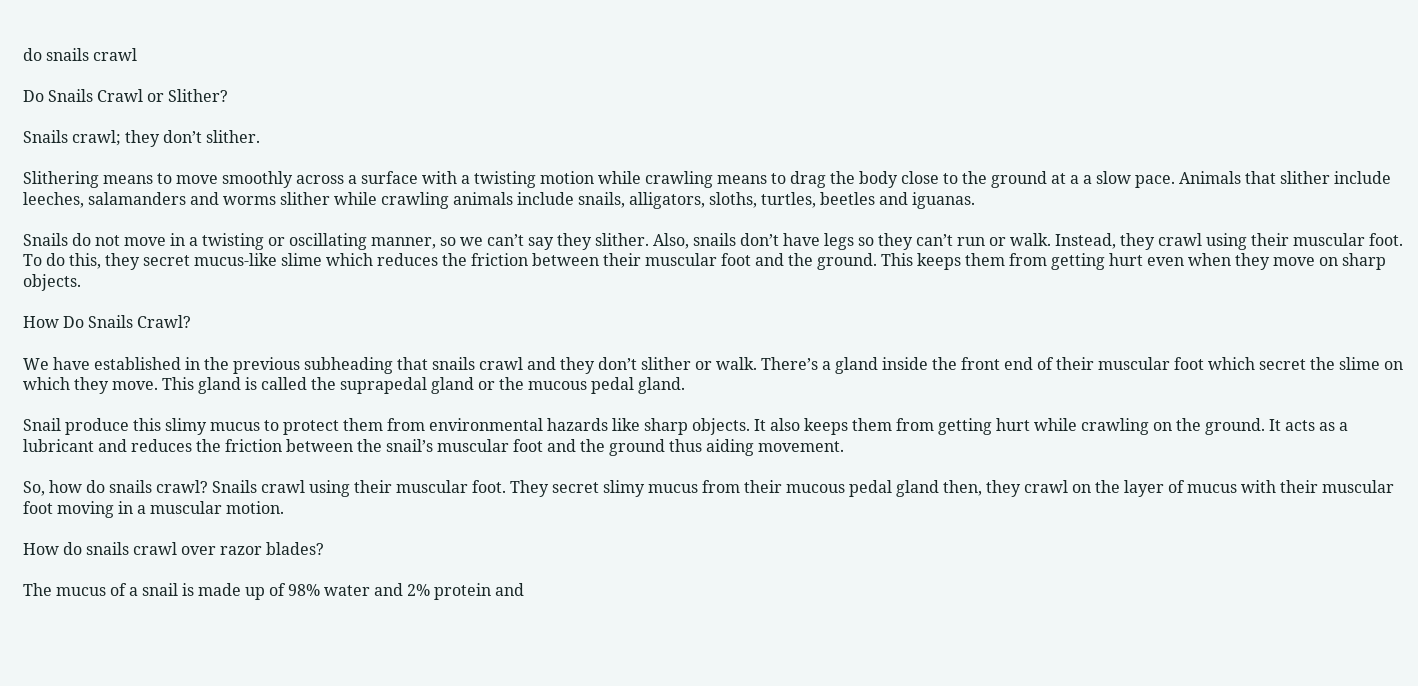do snails crawl

Do Snails Crawl or Slither?

Snails crawl; they don’t slither.

Slithering means to move smoothly across a surface with a twisting motion while crawling means to drag the body close to the ground at a a slow pace. Animals that slither include leeches, salamanders and worms slither while crawling animals include snails, alligators, sloths, turtles, beetles and iguanas.

Snails do not move in a twisting or oscillating manner, so we can’t say they slither. Also, snails don’t have legs so they can’t run or walk. Instead, they crawl using their muscular foot. To do this, they secret mucus-like slime which reduces the friction between their muscular foot and the ground. This keeps them from getting hurt even when they move on sharp objects.

How Do Snails Crawl?

We have established in the previous subheading that snails crawl and they don’t slither or walk. There’s a gland inside the front end of their muscular foot which secret the slime on which they move. This gland is called the suprapedal gland or the mucous pedal gland.

Snail produce this slimy mucus to protect them from environmental hazards like sharp objects. It also keeps them from getting hurt while crawling on the ground. It acts as a lubricant and reduces the friction between the snail’s muscular foot and the ground thus aiding movement.

So, how do snails crawl? Snails crawl using their muscular foot. They secret slimy mucus from their mucous pedal gland then, they crawl on the layer of mucus with their muscular foot moving in a muscular motion.

How do snails crawl over razor blades?

The mucus of a snail is made up of 98% water and 2% protein and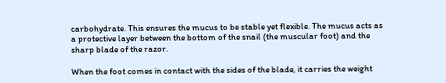carbohydrate. This ensures the mucus to be stable yet flexible. The mucus acts as a protective layer between the bottom of the snail (the muscular foot) and the sharp blade of the razor.

When the foot comes in contact with the sides of the blade, it carries the weight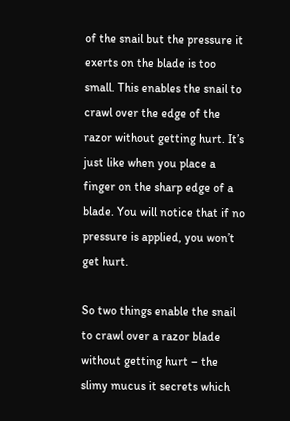of the snail but the pressure it exerts on the blade is too small. This enables the snail to crawl over the edge of the razor without getting hurt. It’s just like when you place a finger on the sharp edge of a blade. You will notice that if no pressure is applied, you won’t get hurt.

So two things enable the snail to crawl over a razor blade without getting hurt – the slimy mucus it secrets which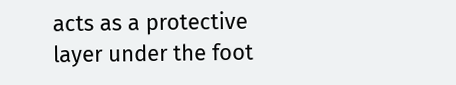acts as a protective layer under the foot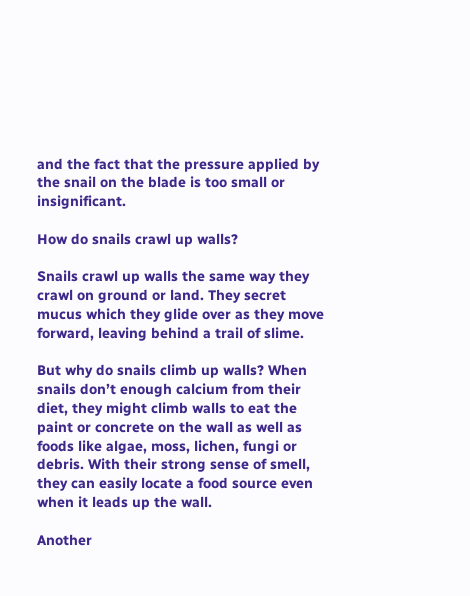and the fact that the pressure applied by the snail on the blade is too small or insignificant.

How do snails crawl up walls?

Snails crawl up walls the same way they crawl on ground or land. They secret mucus which they glide over as they move forward, leaving behind a trail of slime.

But why do snails climb up walls? When snails don’t enough calcium from their diet, they might climb walls to eat the paint or concrete on the wall as well as foods like algae, moss, lichen, fungi or debris. With their strong sense of smell, they can easily locate a food source even when it leads up the wall.

Another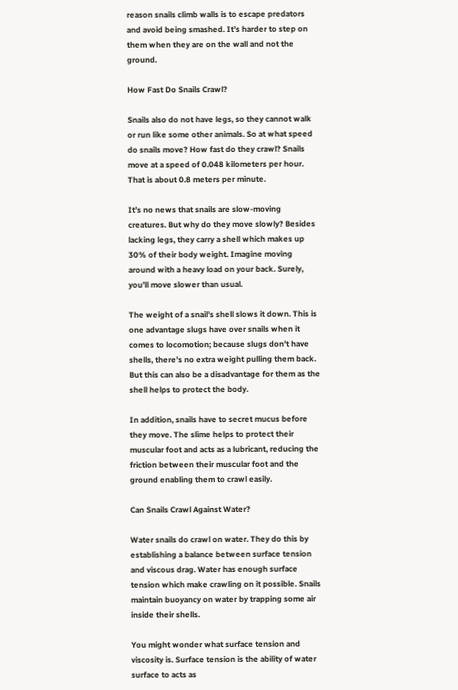reason snails climb walls is to escape predators and avoid being smashed. It’s harder to step on them when they are on the wall and not the ground.

How Fast Do Snails Crawl?

Snails also do not have legs, so they cannot walk or run like some other animals. So at what speed do snails move? How fast do they crawl? Snails move at a speed of 0.048 kilometers per hour. That is about 0.8 meters per minute.

It’s no news that snails are slow-moving creatures. But why do they move slowly? Besides lacking legs, they carry a shell which makes up 30% of their body weight. Imagine moving around with a heavy load on your back. Surely, you’ll move slower than usual.

The weight of a snail’s shell slows it down. This is one advantage slugs have over snails when it comes to locomotion; because slugs don’t have shells, there’s no extra weight pulling them back. But this can also be a disadvantage for them as the shell helps to protect the body.

In addition, snails have to secret mucus before they move. The slime helps to protect their muscular foot and acts as a lubricant, reducing the friction between their muscular foot and the ground enabling them to crawl easily.

Can Snails Crawl Against Water?

Water snails do crawl on water. They do this by establishing a balance between surface tension and viscous drag. Water has enough surface tension which make crawling on it possible. Snails maintain buoyancy on water by trapping some air inside their shells.

You might wonder what surface tension and viscosity is. Surface tension is the ability of water surface to acts as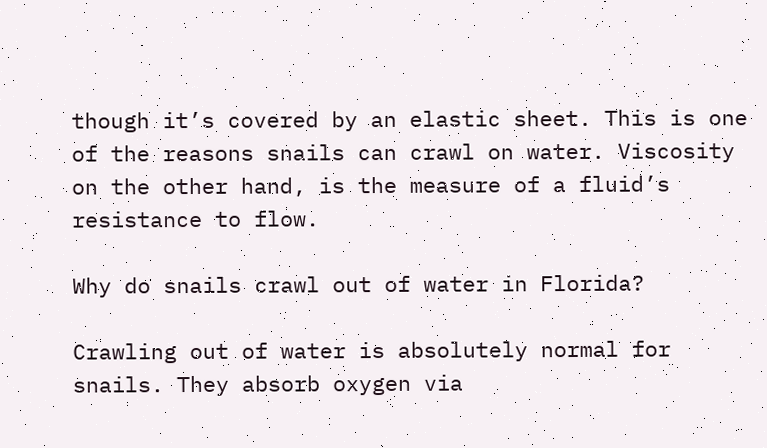though it’s covered by an elastic sheet. This is one of the reasons snails can crawl on water. Viscosity on the other hand, is the measure of a fluid’s resistance to flow.

Why do snails crawl out of water in Florida?

Crawling out of water is absolutely normal for snails. They absorb oxygen via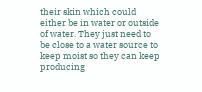their skin which could either be in water or outside of water. They just need to be close to a water source to keep moist so they can keep producing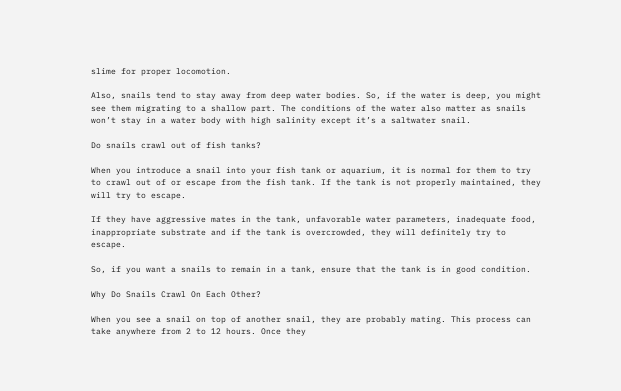slime for proper locomotion.

Also, snails tend to stay away from deep water bodies. So, if the water is deep, you might see them migrating to a shallow part. The conditions of the water also matter as snails won’t stay in a water body with high salinity except it’s a saltwater snail.

Do snails crawl out of fish tanks?

When you introduce a snail into your fish tank or aquarium, it is normal for them to try to crawl out of or escape from the fish tank. If the tank is not properly maintained, they will try to escape.

If they have aggressive mates in the tank, unfavorable water parameters, inadequate food, inappropriate substrate and if the tank is overcrowded, they will definitely try to escape.

So, if you want a snails to remain in a tank, ensure that the tank is in good condition.

Why Do Snails Crawl On Each Other?

When you see a snail on top of another snail, they are probably mating. This process can take anywhere from 2 to 12 hours. Once they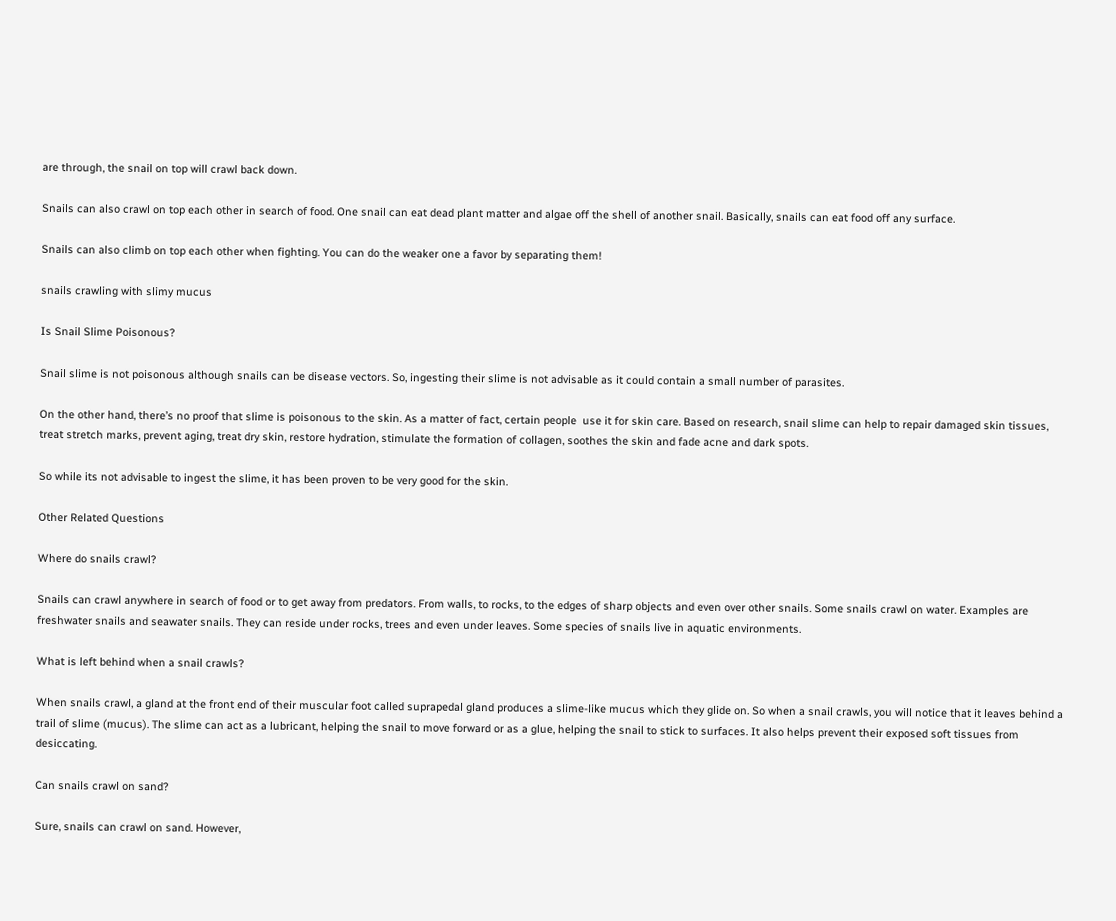are through, the snail on top will crawl back down.

Snails can also crawl on top each other in search of food. One snail can eat dead plant matter and algae off the shell of another snail. Basically, snails can eat food off any surface.

Snails can also climb on top each other when fighting. You can do the weaker one a favor by separating them!

snails crawling with slimy mucus

Is Snail Slime Poisonous?

Snail slime is not poisonous although snails can be disease vectors. So, ingesting their slime is not advisable as it could contain a small number of parasites.

On the other hand, there’s no proof that slime is poisonous to the skin. As a matter of fact, certain people  use it for skin care. Based on research, snail slime can help to repair damaged skin tissues, treat stretch marks, prevent aging, treat dry skin, restore hydration, stimulate the formation of collagen, soothes the skin and fade acne and dark spots.

So while its not advisable to ingest the slime, it has been proven to be very good for the skin.

Other Related Questions

Where do snails crawl?

Snails can crawl anywhere in search of food or to get away from predators. From walls, to rocks, to the edges of sharp objects and even over other snails. Some snails crawl on water. Examples are freshwater snails and seawater snails. They can reside under rocks, trees and even under leaves. Some species of snails live in aquatic environments.

What is left behind when a snail crawls?

When snails crawl, a gland at the front end of their muscular foot called suprapedal gland produces a slime-like mucus which they glide on. So when a snail crawls, you will notice that it leaves behind a trail of slime (mucus). The slime can act as a lubricant, helping the snail to move forward or as a glue, helping the snail to stick to surfaces. It also helps prevent their exposed soft tissues from desiccating.

Can snails crawl on sand?

Sure, snails can crawl on sand. However,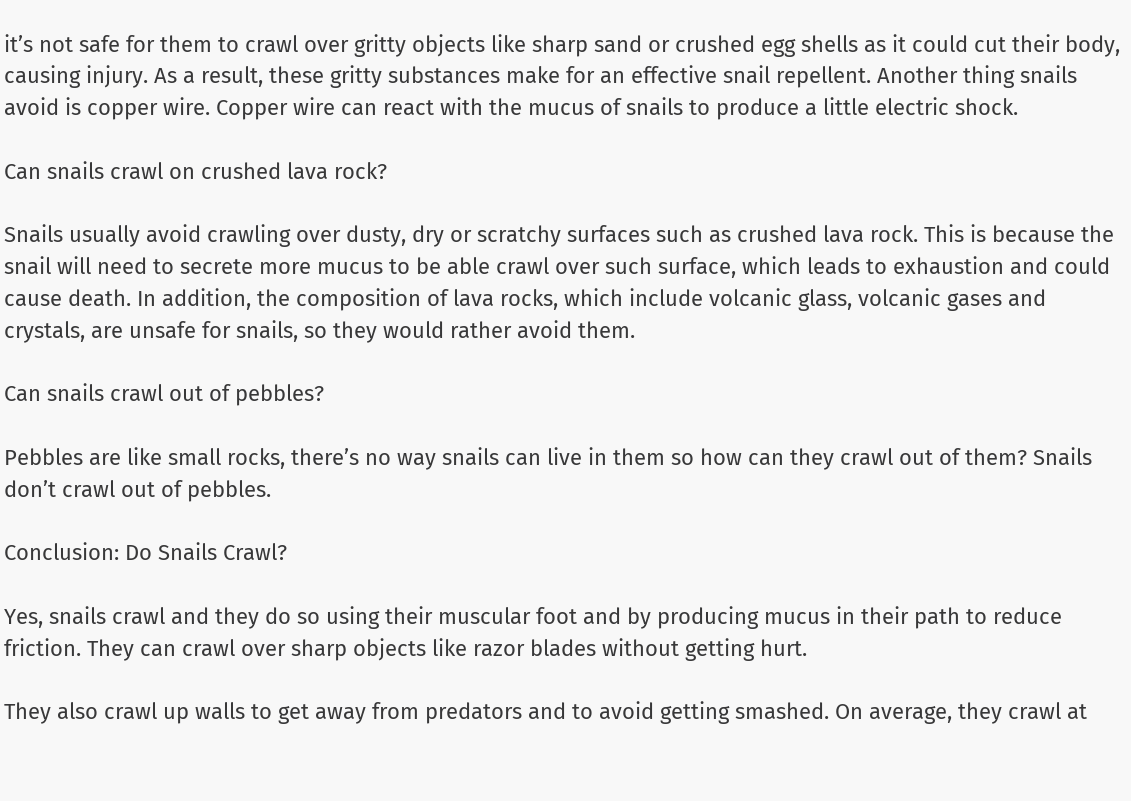it’s not safe for them to crawl over gritty objects like sharp sand or crushed egg shells as it could cut their body, causing injury. As a result, these gritty substances make for an effective snail repellent. Another thing snails avoid is copper wire. Copper wire can react with the mucus of snails to produce a little electric shock.

Can snails crawl on crushed lava rock?

Snails usually avoid crawling over dusty, dry or scratchy surfaces such as crushed lava rock. This is because the snail will need to secrete more mucus to be able crawl over such surface, which leads to exhaustion and could cause death. In addition, the composition of lava rocks, which include volcanic glass, volcanic gases and crystals, are unsafe for snails, so they would rather avoid them.

Can snails crawl out of pebbles?

Pebbles are like small rocks, there’s no way snails can live in them so how can they crawl out of them? Snails don’t crawl out of pebbles.

Conclusion: Do Snails Crawl?

Yes, snails crawl and they do so using their muscular foot and by producing mucus in their path to reduce friction. They can crawl over sharp objects like razor blades without getting hurt.

They also crawl up walls to get away from predators and to avoid getting smashed. On average, they crawl at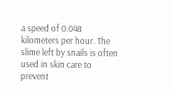a speed of 0.048 kilometers per hour. The slime left by snails is often used in skin care to prevent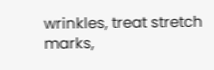wrinkles, treat stretch marks,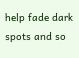help fade dark spots and so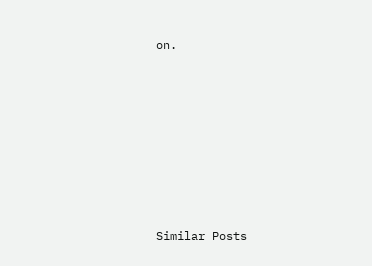on.









Similar Posts